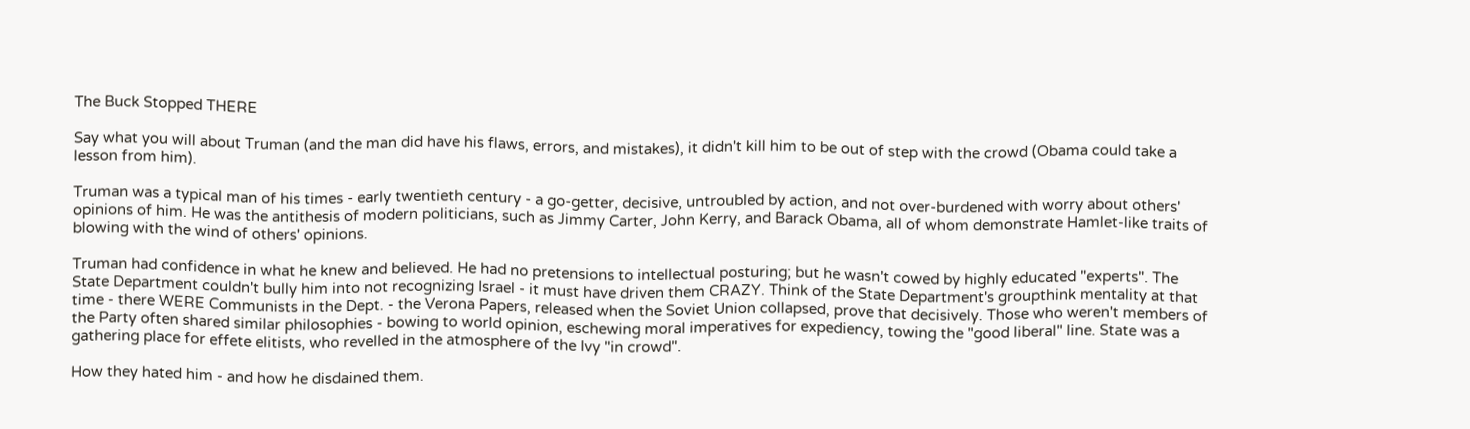The Buck Stopped THERE

Say what you will about Truman (and the man did have his flaws, errors, and mistakes), it didn't kill him to be out of step with the crowd (Obama could take a lesson from him).

Truman was a typical man of his times - early twentieth century - a go-getter, decisive, untroubled by action, and not over-burdened with worry about others' opinions of him. He was the antithesis of modern politicians, such as Jimmy Carter, John Kerry, and Barack Obama, all of whom demonstrate Hamlet-like traits of blowing with the wind of others' opinions.

Truman had confidence in what he knew and believed. He had no pretensions to intellectual posturing; but he wasn't cowed by highly educated "experts". The State Department couldn't bully him into not recognizing Israel - it must have driven them CRAZY. Think of the State Department's groupthink mentality at that time - there WERE Communists in the Dept. - the Verona Papers, released when the Soviet Union collapsed, prove that decisively. Those who weren't members of the Party often shared similar philosophies - bowing to world opinion, eschewing moral imperatives for expediency, towing the "good liberal" line. State was a gathering place for effete elitists, who revelled in the atmosphere of the Ivy "in crowd".

How they hated him - and how he disdained them.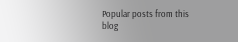Popular posts from this blog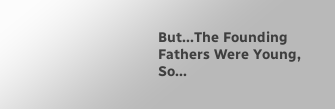But...The Founding Fathers Were Young, So...